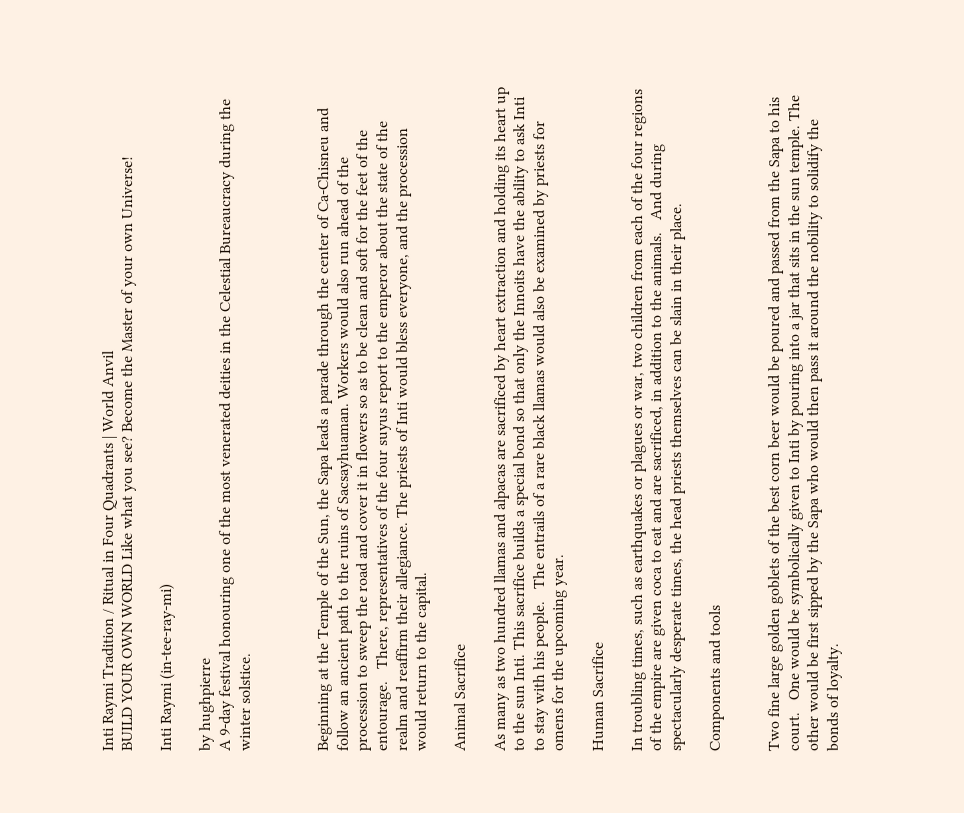Inti Raymi Tradition / Ritual in Four Quadrants | World Anvil
BUILD YOUR OWN WORLD Like what you see? Become the Master of your own Universe!

Inti Raymi (in-tee-ray-mi)

by hughpierre
A 9-day festival honouring one of the most venerated deities in the Celestial Bureaucracy during the winter solstice.



Beginning at the Temple of the Sun, the Sapa leads a parade through the center of Ca-Chisneu and follow an ancient path to the ruins of Sacsayhuaman. Workers would also run ahead of the procession to sweep the road and cover it in flowers so as to be clean and soft for the feet of the entourage.   There, representatives of the four suyus report to the emperor about the state of the realm and reaffirm their allegiance. The priests of Inti would bless everyone, and the procession would return to the capital.

Animal Sacrifice

As many as two hundred llamas and alpacas are sacrificed by heart extraction and holding its heart up to the sun Inti. This sacrifice builds a special bond so that only the Innoits have the ability to ask Inti to stay with his people.   The entrails of a rare black llamas would also be examined by priests for omens for the upcoming year.

Human Sacrifice

In troubling times, such as earthquakes or plagues or war, two children from each of the four regions of the empire are given coca to eat and are sacrificed, in addition to the animals.   And during spectacularly desperate times, the head priests themselves can be slain in their place.

Components and tools


Two fine large golden goblets of the best corn beer would be poured and passed from the Sapa to his court.   One would be symbolically given to Inti by pouring into a jar that sits in the sun temple. The other would be first sipped by the Sapa who would then pass it around the nobility to solidify the bonds of loyalty.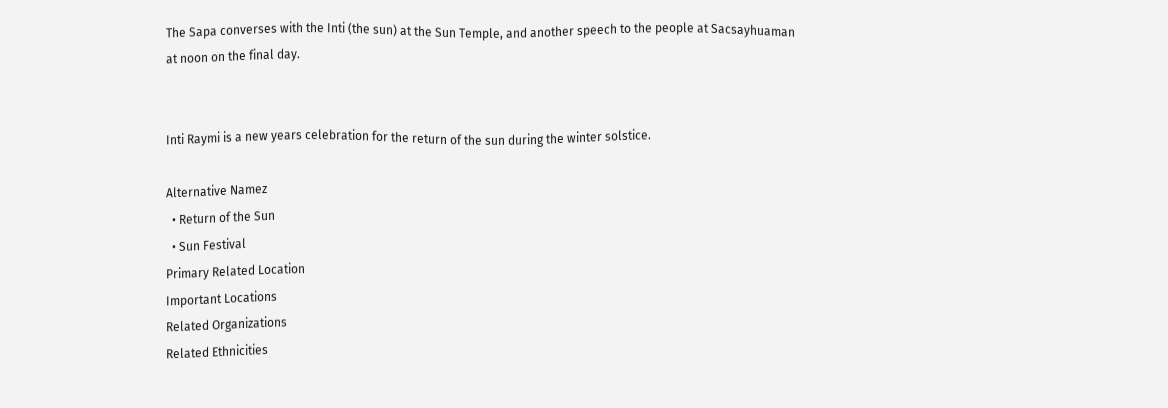The Sapa converses with the Inti (the sun) at the Sun Temple, and another speech to the people at Sacsayhuaman at noon on the final day.


Inti Raymi is a new years celebration for the return of the sun during the winter solstice.

Alternative Namez
  • Return of the Sun
  • Sun Festival
Primary Related Location
Important Locations
Related Organizations
Related Ethnicities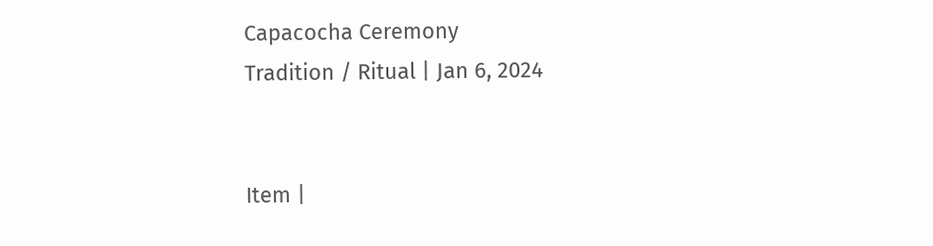Capacocha Ceremony
Tradition / Ritual | Jan 6, 2024


Item |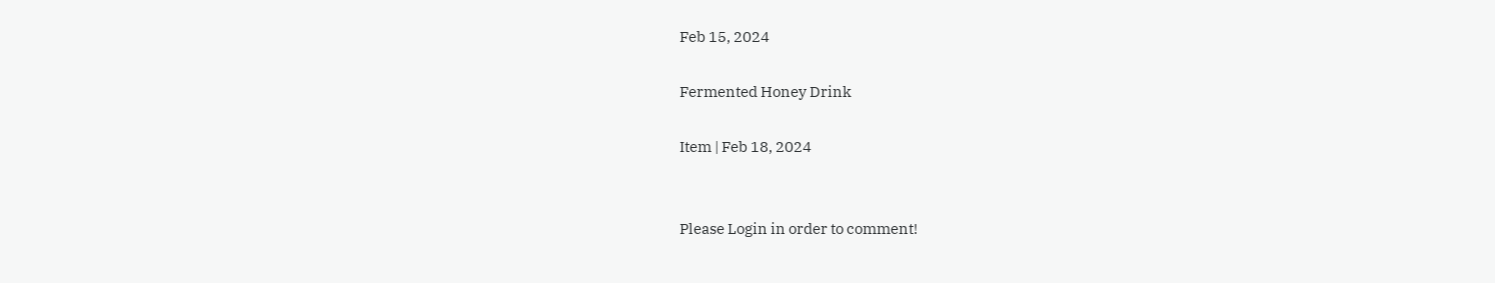Feb 15, 2024

Fermented Honey Drink

Item | Feb 18, 2024


Please Login in order to comment!